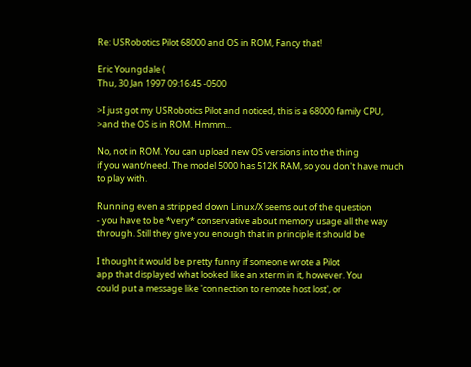Re: USRobotics Pilot 68000 and OS in ROM, Fancy that!

Eric Youngdale (
Thu, 30 Jan 1997 09:16:45 -0500

>I just got my USRobotics Pilot and noticed, this is a 68000 family CPU,
>and the OS is in ROM. Hmmm...

No, not in ROM. You can upload new OS versions into the thing
if you want/need. The model 5000 has 512K RAM, so you don't have much
to play with.

Running even a stripped down Linux/X seems out of the question
- you have to be *very* conservative about memory usage all the way
through. Still they give you enough that in principle it should be

I thought it would be pretty funny if someone wrote a Pilot
app that displayed what looked like an xterm in it, however. You
could put a message like 'connection to remote host lost', or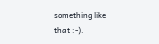something like that :-).